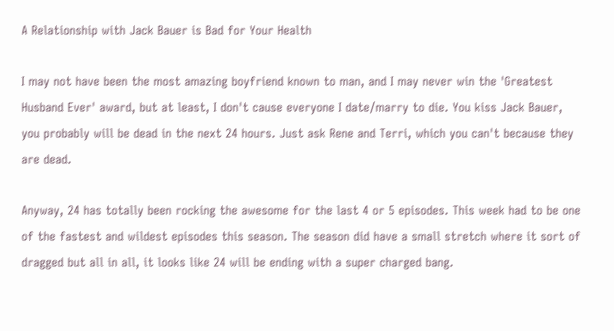A Relationship with Jack Bauer is Bad for Your Health

I may not have been the most amazing boyfriend known to man, and I may never win the 'Greatest Husband Ever' award, but at least, I don't cause everyone I date/marry to die. You kiss Jack Bauer, you probably will be dead in the next 24 hours. Just ask Rene and Terri, which you can't because they are dead.

Anyway, 24 has totally been rocking the awesome for the last 4 or 5 episodes. This week had to be one of the fastest and wildest episodes this season. The season did have a small stretch where it sort of dragged but all in all, it looks like 24 will be ending with a super charged bang.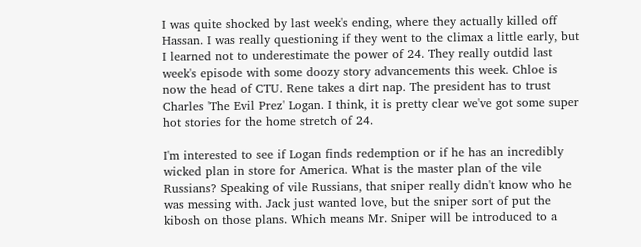I was quite shocked by last week's ending, where they actually killed off Hassan. I was really questioning if they went to the climax a little early, but I learned not to underestimate the power of 24. They really outdid last week's episode with some doozy story advancements this week. Chloe is now the head of CTU. Rene takes a dirt nap. The president has to trust Charles 'The Evil Prez' Logan. I think, it is pretty clear we've got some super hot stories for the home stretch of 24.

I'm interested to see if Logan finds redemption or if he has an incredibly wicked plan in store for America. What is the master plan of the vile Russians? Speaking of vile Russians, that sniper really didn't know who he was messing with. Jack just wanted love, but the sniper sort of put the kibosh on those plans. Which means Mr. Sniper will be introduced to a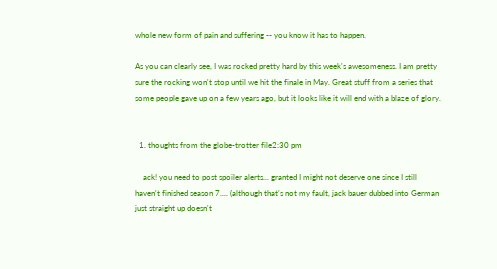whole new form of pain and suffering -- you know it has to happen.

As you can clearly see, I was rocked pretty hard by this week's awesomeness. I am pretty sure the rocking won't stop until we hit the finale in May. Great stuff from a series that some people gave up on a few years ago, but it looks like it will end with a blaze of glory.


  1. thoughts from the globe-trotter file2:30 pm

    ack! you need to post spoiler alerts... granted I might not deserve one since I still haven't finished season 7.... (although that's not my fault, jack bauer dubbed into German just straight up doesn't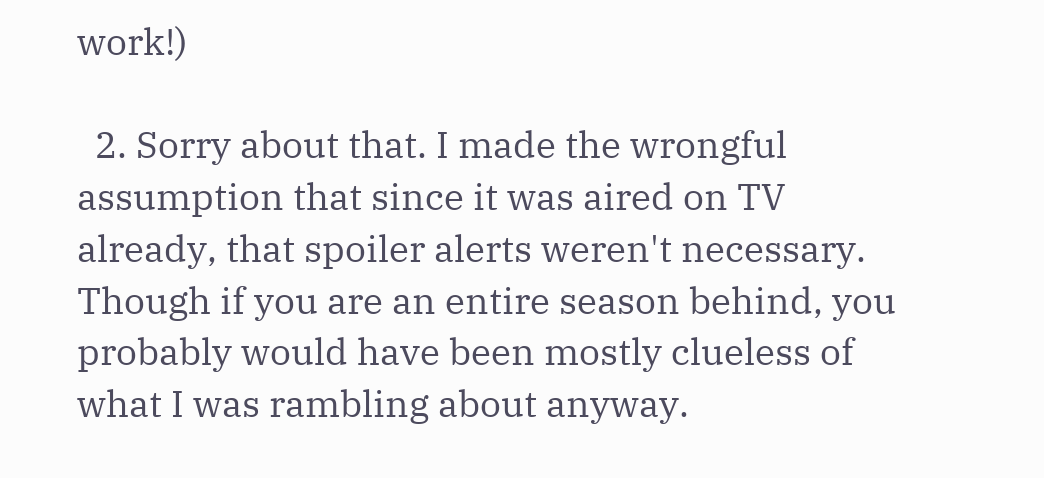work!)

  2. Sorry about that. I made the wrongful assumption that since it was aired on TV already, that spoiler alerts weren't necessary. Though if you are an entire season behind, you probably would have been mostly clueless of what I was rambling about anyway.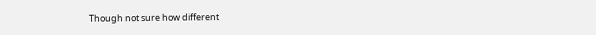Though not sure how different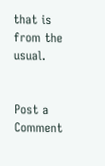that is from the usual.


Post a Comment